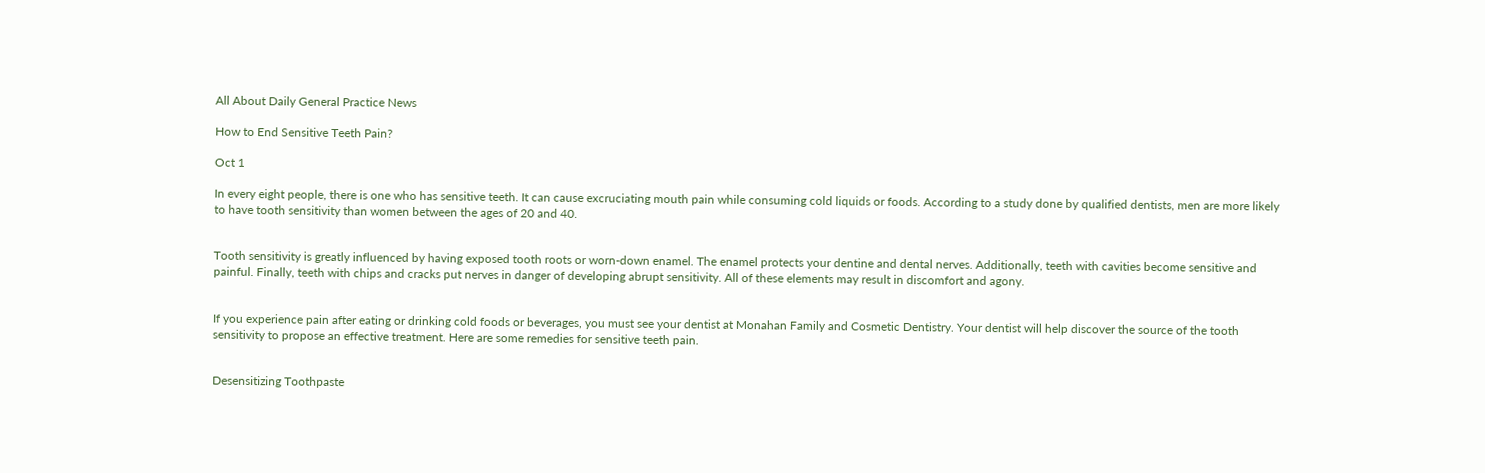All About Daily General Practice News

How to End Sensitive Teeth Pain?

Oct 1

In every eight people, there is one who has sensitive teeth. It can cause excruciating mouth pain while consuming cold liquids or foods. According to a study done by qualified dentists, men are more likely to have tooth sensitivity than women between the ages of 20 and 40.


Tooth sensitivity is greatly influenced by having exposed tooth roots or worn-down enamel. The enamel protects your dentine and dental nerves. Additionally, teeth with cavities become sensitive and painful. Finally, teeth with chips and cracks put nerves in danger of developing abrupt sensitivity. All of these elements may result in discomfort and agony.


If you experience pain after eating or drinking cold foods or beverages, you must see your dentist at Monahan Family and Cosmetic Dentistry. Your dentist will help discover the source of the tooth sensitivity to propose an effective treatment. Here are some remedies for sensitive teeth pain.


Desensitizing Toothpaste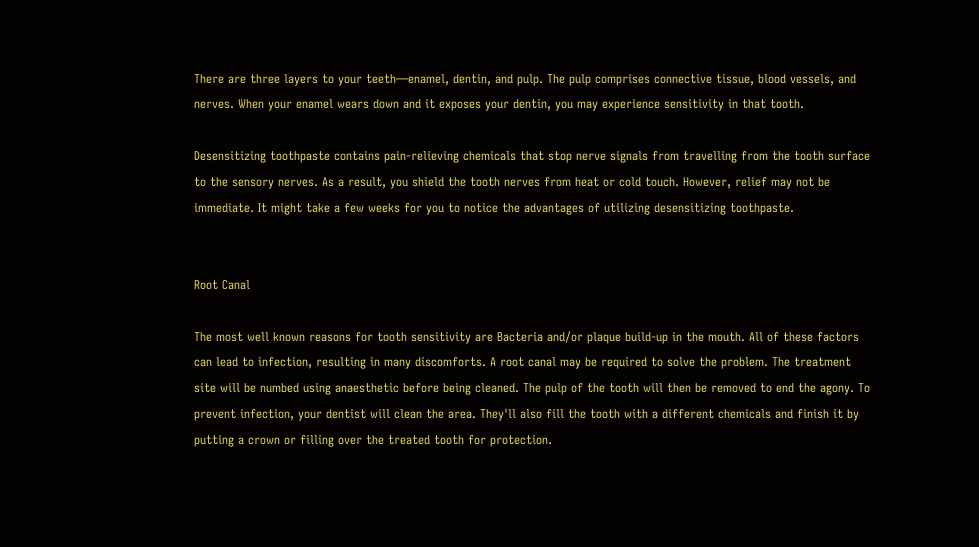There are three layers to your teeth—enamel, dentin, and pulp. The pulp comprises connective tissue, blood vessels, and nerves. When your enamel wears down and it exposes your dentin, you may experience sensitivity in that tooth.

Desensitizing toothpaste contains pain-relieving chemicals that stop nerve signals from travelling from the tooth surface to the sensory nerves. As a result, you shield the tooth nerves from heat or cold touch. However, relief may not be immediate. It might take a few weeks for you to notice the advantages of utilizing desensitizing toothpaste.


Root Canal

The most well known reasons for tooth sensitivity are Bacteria and/or plaque build-up in the mouth. All of these factors can lead to infection, resulting in many discomforts. A root canal may be required to solve the problem. The treatment site will be numbed using anaesthetic before being cleaned. The pulp of the tooth will then be removed to end the agony. To prevent infection, your dentist will clean the area. They'll also fill the tooth with a different chemicals and finish it by putting a crown or filling over the treated tooth for protection.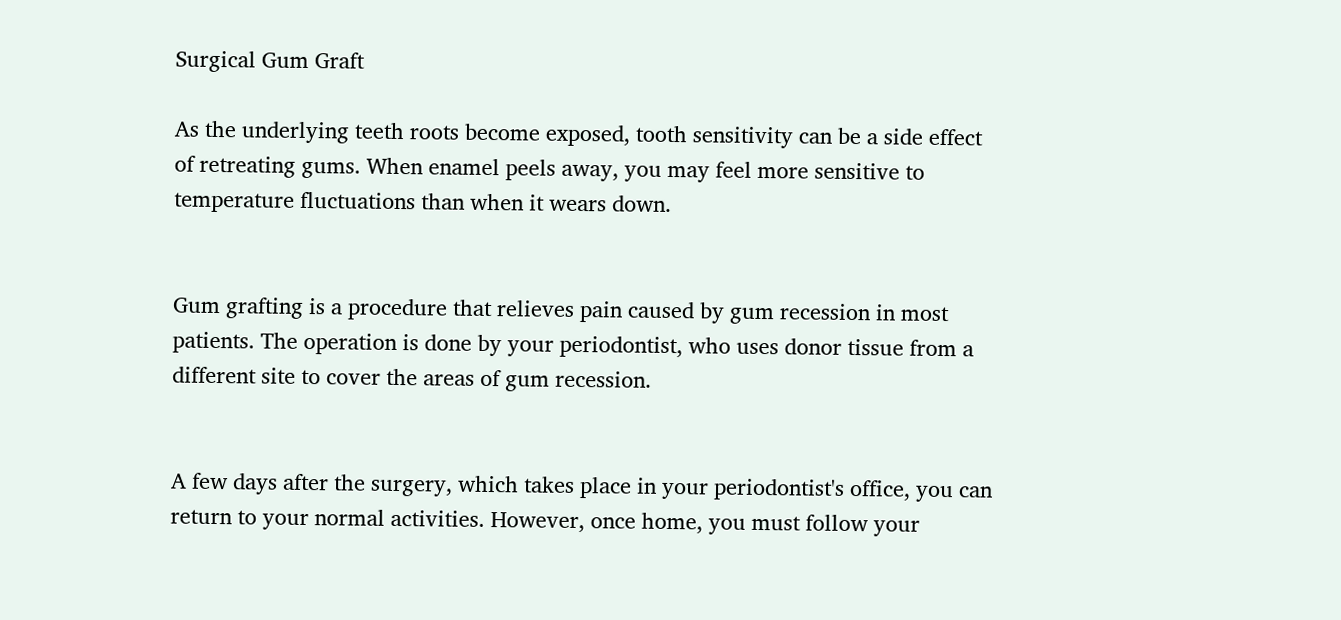Surgical Gum Graft

As the underlying teeth roots become exposed, tooth sensitivity can be a side effect of retreating gums. When enamel peels away, you may feel more sensitive to temperature fluctuations than when it wears down.


Gum grafting is a procedure that relieves pain caused by gum recession in most patients. The operation is done by your periodontist, who uses donor tissue from a different site to cover the areas of gum recession.


A few days after the surgery, which takes place in your periodontist's office, you can return to your normal activities. However, once home, you must follow your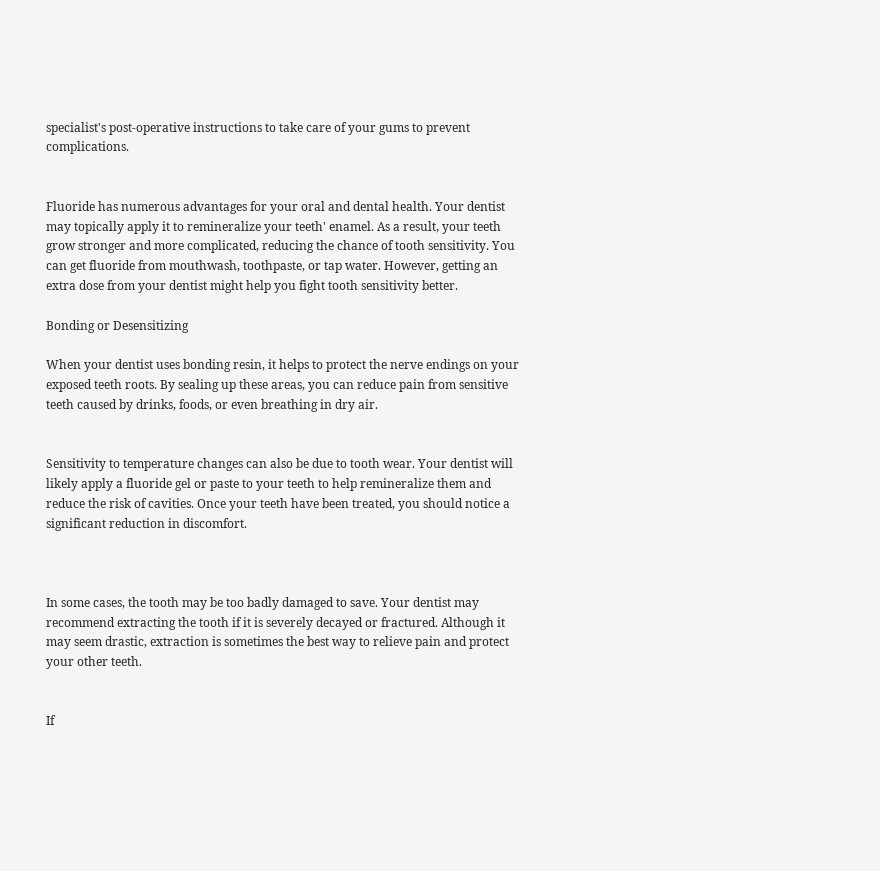specialist's post-operative instructions to take care of your gums to prevent complications.


Fluoride has numerous advantages for your oral and dental health. Your dentist may topically apply it to remineralize your teeth' enamel. As a result, your teeth grow stronger and more complicated, reducing the chance of tooth sensitivity. You can get fluoride from mouthwash, toothpaste, or tap water. However, getting an extra dose from your dentist might help you fight tooth sensitivity better.

Bonding or Desensitizing

When your dentist uses bonding resin, it helps to protect the nerve endings on your exposed teeth roots. By sealing up these areas, you can reduce pain from sensitive teeth caused by drinks, foods, or even breathing in dry air.


Sensitivity to temperature changes can also be due to tooth wear. Your dentist will likely apply a fluoride gel or paste to your teeth to help remineralize them and reduce the risk of cavities. Once your teeth have been treated, you should notice a significant reduction in discomfort.



In some cases, the tooth may be too badly damaged to save. Your dentist may recommend extracting the tooth if it is severely decayed or fractured. Although it may seem drastic, extraction is sometimes the best way to relieve pain and protect your other teeth.


If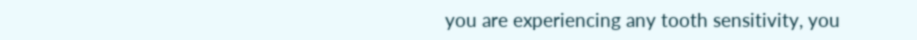you are experiencing any tooth sensitivity, you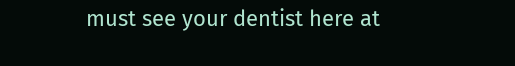must see your dentist here at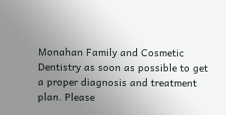Monahan Family and Cosmetic Dentistry as soon as possible to get a proper diagnosis and treatment plan. Please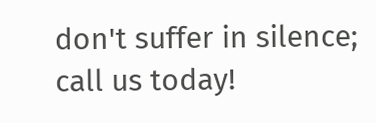don't suffer in silence; call us today!